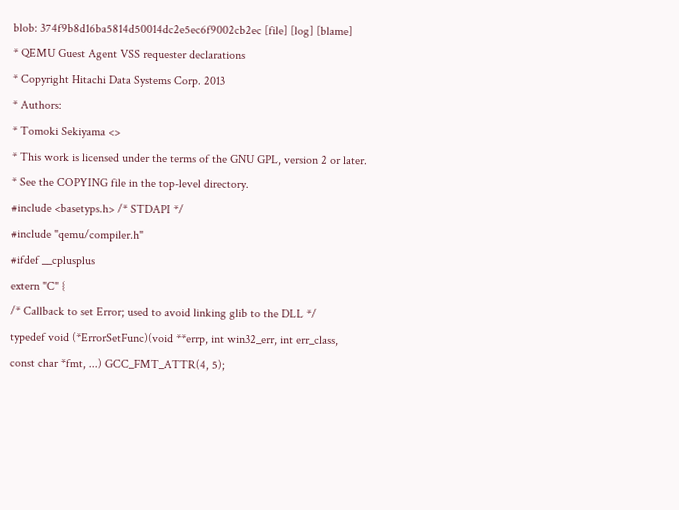blob: 374f9b8d16ba5814d50014dc2e5ec6f9002cb2ec [file] [log] [blame]
* QEMU Guest Agent VSS requester declarations
* Copyright Hitachi Data Systems Corp. 2013
* Authors:
* Tomoki Sekiyama <>
* This work is licensed under the terms of the GNU GPL, version 2 or later.
* See the COPYING file in the top-level directory.
#include <basetyps.h> /* STDAPI */
#include "qemu/compiler.h"
#ifdef __cplusplus
extern "C" {
/* Callback to set Error; used to avoid linking glib to the DLL */
typedef void (*ErrorSetFunc)(void **errp, int win32_err, int err_class,
const char *fmt, ...) GCC_FMT_ATTR(4, 5);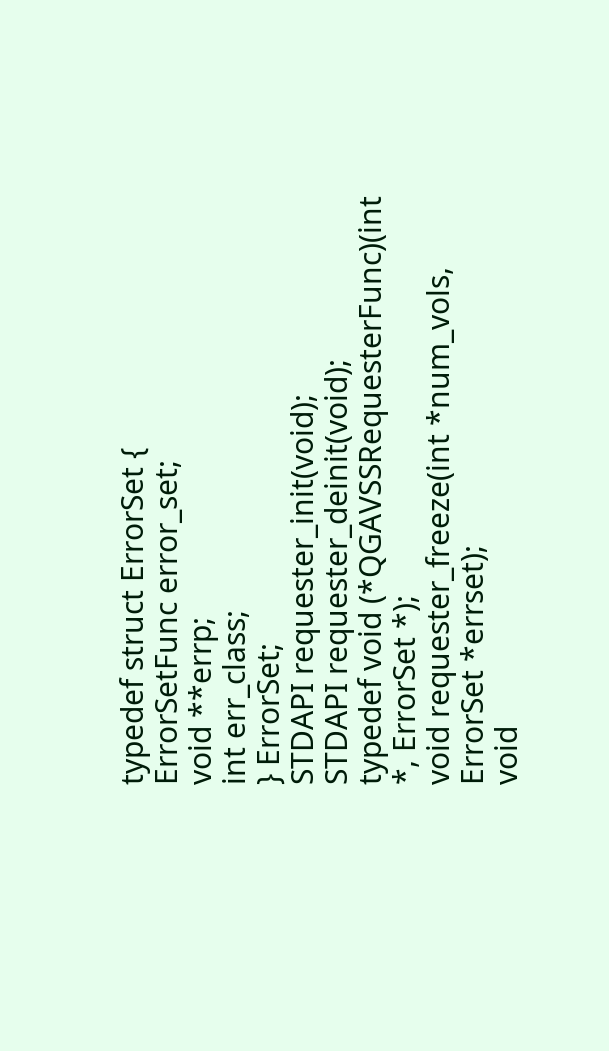typedef struct ErrorSet {
ErrorSetFunc error_set;
void **errp;
int err_class;
} ErrorSet;
STDAPI requester_init(void);
STDAPI requester_deinit(void);
typedef void (*QGAVSSRequesterFunc)(int *, ErrorSet *);
void requester_freeze(int *num_vols, ErrorSet *errset);
void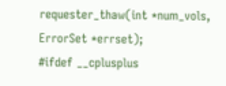requester_thaw(int *num_vols, ErrorSet *errset);
#ifdef __cplusplus